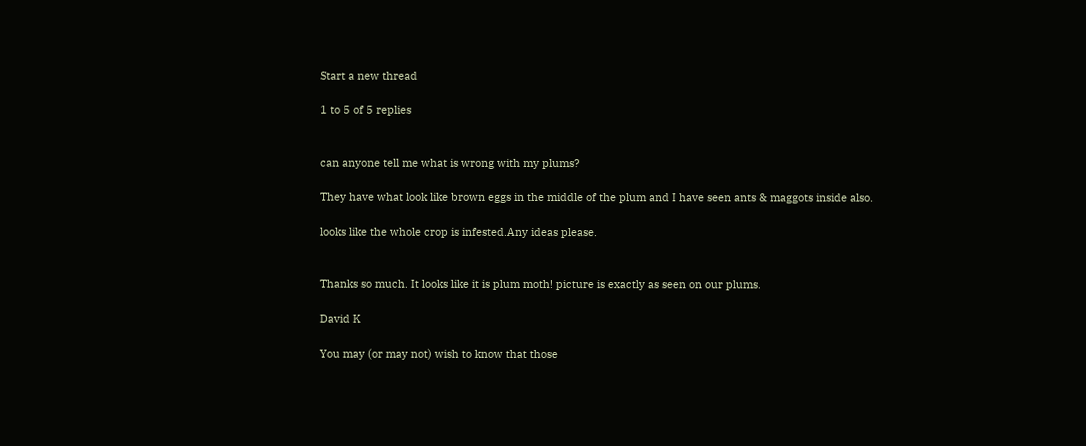Start a new thread

1 to 5 of 5 replies


can anyone tell me what is wrong with my plums?

They have what look like brown eggs in the middle of the plum and I have seen ants & maggots inside also.

looks like the whole crop is infested.Any ideas please.


Thanks so much. It looks like it is plum moth! picture is exactly as seen on our plums.

David K

You may (or may not) wish to know that those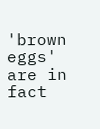'brown eggs' are in fact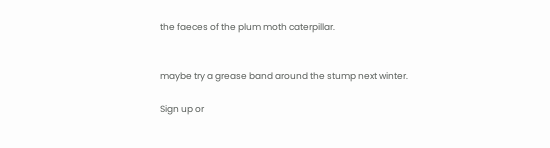the faeces of the plum moth caterpillar.


maybe try a grease band around the stump next winter.

Sign up or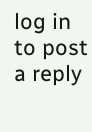log in to post a reply